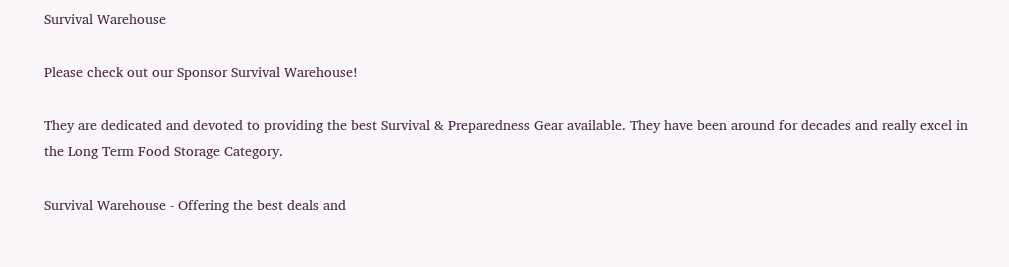Survival Warehouse

Please check out our Sponsor Survival Warehouse!

They are dedicated and devoted to providing the best Survival & Preparedness Gear available. They have been around for decades and really excel in the Long Term Food Storage Category.

Survival Warehouse - Offering the best deals and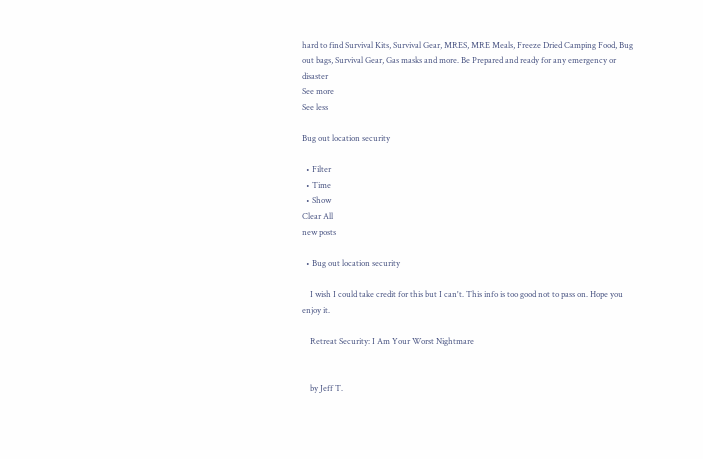hard to find Survival Kits, Survival Gear, MRES, MRE Meals, Freeze Dried Camping Food, Bug out bags, Survival Gear, Gas masks and more. Be Prepared and ready for any emergency or disaster
See more
See less

Bug out location security

  • Filter
  • Time
  • Show
Clear All
new posts

  • Bug out location security

    I wish I could take credit for this but I can't. This info is too good not to pass on. Hope you enjoy it.

    Retreat Security: I Am Your Worst Nightmare


    by Jeff T.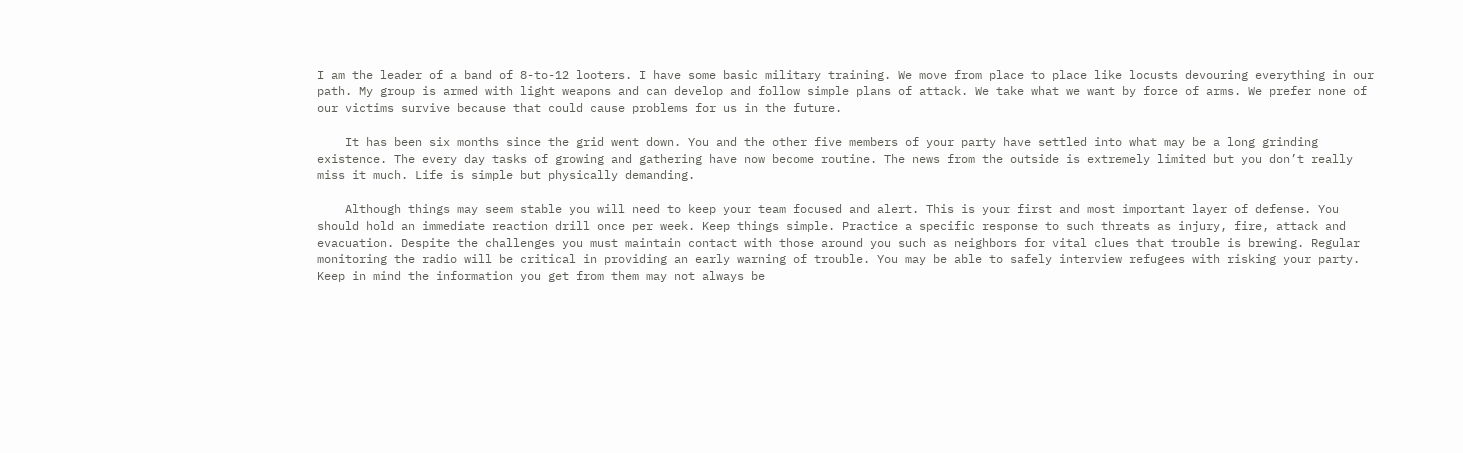I am the leader of a band of 8-to-12 looters. I have some basic military training. We move from place to place like locusts devouring everything in our path. My group is armed with light weapons and can develop and follow simple plans of attack. We take what we want by force of arms. We prefer none of our victims survive because that could cause problems for us in the future.

    It has been six months since the grid went down. You and the other five members of your party have settled into what may be a long grinding existence. The every day tasks of growing and gathering have now become routine. The news from the outside is extremely limited but you don’t really miss it much. Life is simple but physically demanding.

    Although things may seem stable you will need to keep your team focused and alert. This is your first and most important layer of defense. You should hold an immediate reaction drill once per week. Keep things simple. Practice a specific response to such threats as injury, fire, attack and evacuation. Despite the challenges you must maintain contact with those around you such as neighbors for vital clues that trouble is brewing. Regular monitoring the radio will be critical in providing an early warning of trouble. You may be able to safely interview refugees with risking your party. Keep in mind the information you get from them may not always be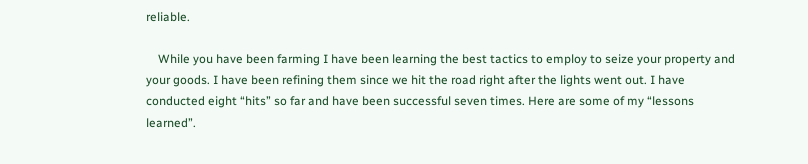reliable.

    While you have been farming I have been learning the best tactics to employ to seize your property and your goods. I have been refining them since we hit the road right after the lights went out. I have conducted eight “hits” so far and have been successful seven times. Here are some of my “lessons learned”.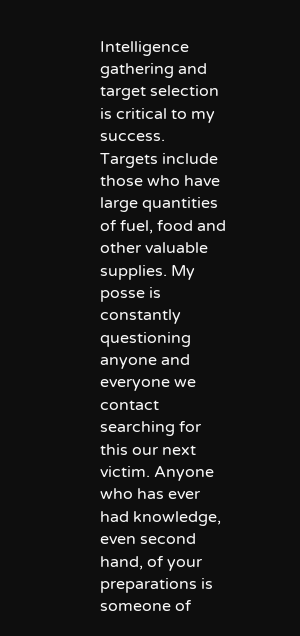Intelligence gathering and target selection is critical to my success. Targets include those who have large quantities of fuel, food and other valuable supplies. My posse is constantly questioning anyone and everyone we contact searching for this our next victim. Anyone who has ever had knowledge, even second hand, of your preparations is someone of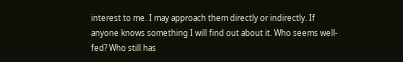interest to me. I may approach them directly or indirectly. If anyone knows something I will find out about it. Who seems well-fed? Who still has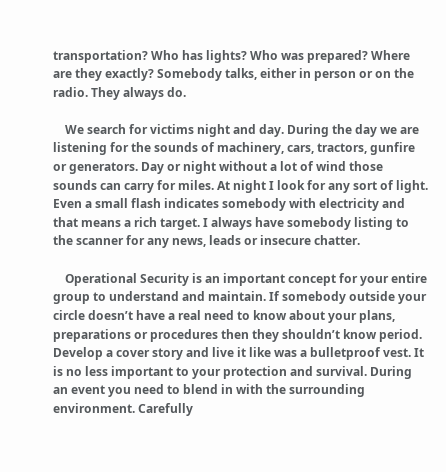transportation? Who has lights? Who was prepared? Where are they exactly? Somebody talks, either in person or on the radio. They always do.

    We search for victims night and day. During the day we are listening for the sounds of machinery, cars, tractors, gunfire or generators. Day or night without a lot of wind those sounds can carry for miles. At night I look for any sort of light. Even a small flash indicates somebody with electricity and that means a rich target. I always have somebody listing to the scanner for any news, leads or insecure chatter.

    Operational Security is an important concept for your entire group to understand and maintain. If somebody outside your circle doesn’t have a real need to know about your plans, preparations or procedures then they shouldn’t know period. Develop a cover story and live it like was a bulletproof vest. It is no less important to your protection and survival. During an event you need to blend in with the surrounding environment. Carefully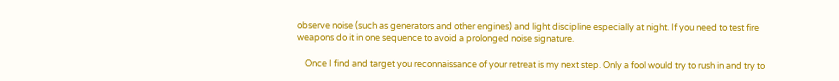observe noise (such as generators and other engines) and light discipline especially at night. If you need to test fire weapons do it in one sequence to avoid a prolonged noise signature.

    Once I find and target you reconnaissance of your retreat is my next step. Only a fool would try to rush in and try to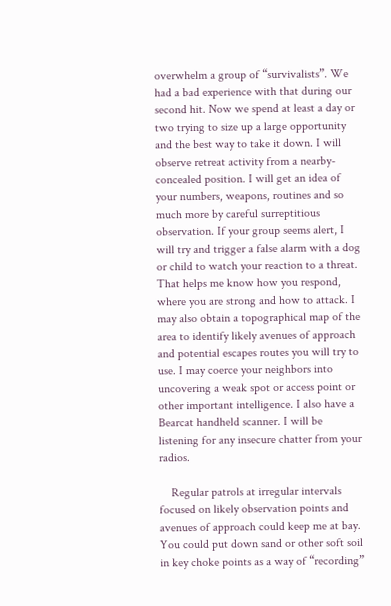overwhelm a group of “survivalists”. We had a bad experience with that during our second hit. Now we spend at least a day or two trying to size up a large opportunity and the best way to take it down. I will observe retreat activity from a nearby-concealed position. I will get an idea of your numbers, weapons, routines and so much more by careful surreptitious observation. If your group seems alert, I will try and trigger a false alarm with a dog or child to watch your reaction to a threat. That helps me know how you respond, where you are strong and how to attack. I may also obtain a topographical map of the area to identify likely avenues of approach and potential escapes routes you will try to use. I may coerce your neighbors into uncovering a weak spot or access point or other important intelligence. I also have a Bearcat handheld scanner. I will be listening for any insecure chatter from your radios.

    Regular patrols at irregular intervals focused on likely observation points and avenues of approach could keep me at bay. You could put down sand or other soft soil in key choke points as a way of “recording”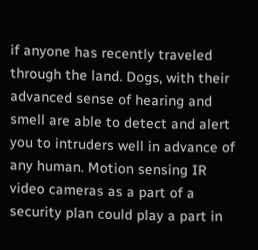if anyone has recently traveled through the land. Dogs, with their advanced sense of hearing and smell are able to detect and alert you to intruders well in advance of any human. Motion sensing IR video cameras as a part of a security plan could play a part in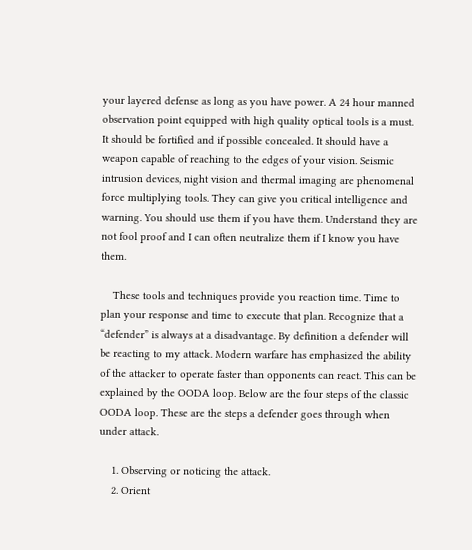your layered defense as long as you have power. A 24 hour manned observation point equipped with high quality optical tools is a must. It should be fortified and if possible concealed. It should have a weapon capable of reaching to the edges of your vision. Seismic intrusion devices, night vision and thermal imaging are phenomenal force multiplying tools. They can give you critical intelligence and warning. You should use them if you have them. Understand they are not fool proof and I can often neutralize them if I know you have them.

    These tools and techniques provide you reaction time. Time to plan your response and time to execute that plan. Recognize that a “defender” is always at a disadvantage. By definition a defender will be reacting to my attack. Modern warfare has emphasized the ability of the attacker to operate faster than opponents can react. This can be explained by the OODA loop. Below are the four steps of the classic OODA loop. These are the steps a defender goes through when under attack.

    1. Observing or noticing the attack.
    2. Orient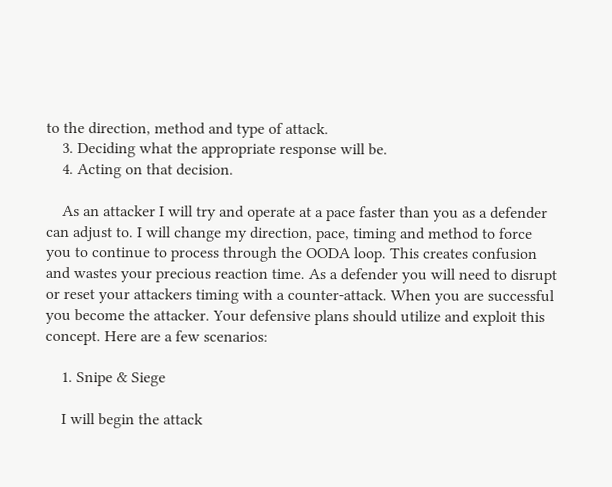to the direction, method and type of attack.
    3. Deciding what the appropriate response will be.
    4. Acting on that decision.

    As an attacker I will try and operate at a pace faster than you as a defender can adjust to. I will change my direction, pace, timing and method to force you to continue to process through the OODA loop. This creates confusion and wastes your precious reaction time. As a defender you will need to disrupt or reset your attackers timing with a counter-attack. When you are successful you become the attacker. Your defensive plans should utilize and exploit this concept. Here are a few scenarios:

    1. Snipe & Siege

    I will begin the attack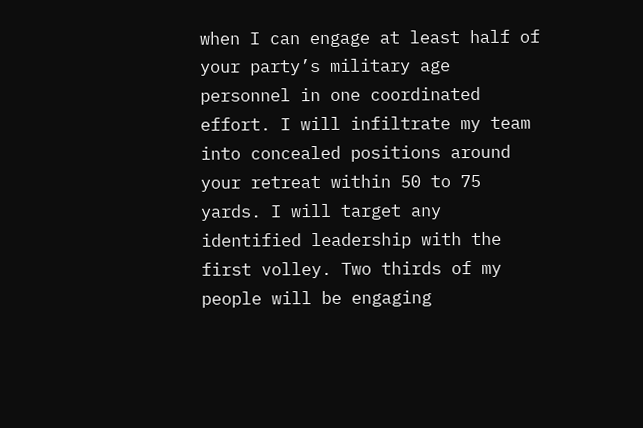when I can engage at least half of your party’s military age personnel in one coordinated effort. I will infiltrate my team into concealed positions around your retreat within 50 to 75 yards. I will target any identified leadership with the first volley. Two thirds of my people will be engaging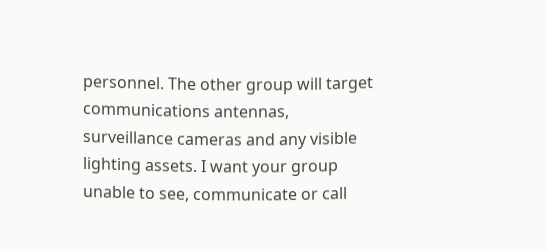personnel. The other group will target communications antennas, surveillance cameras and any visible lighting assets. I want your group unable to see, communicate or call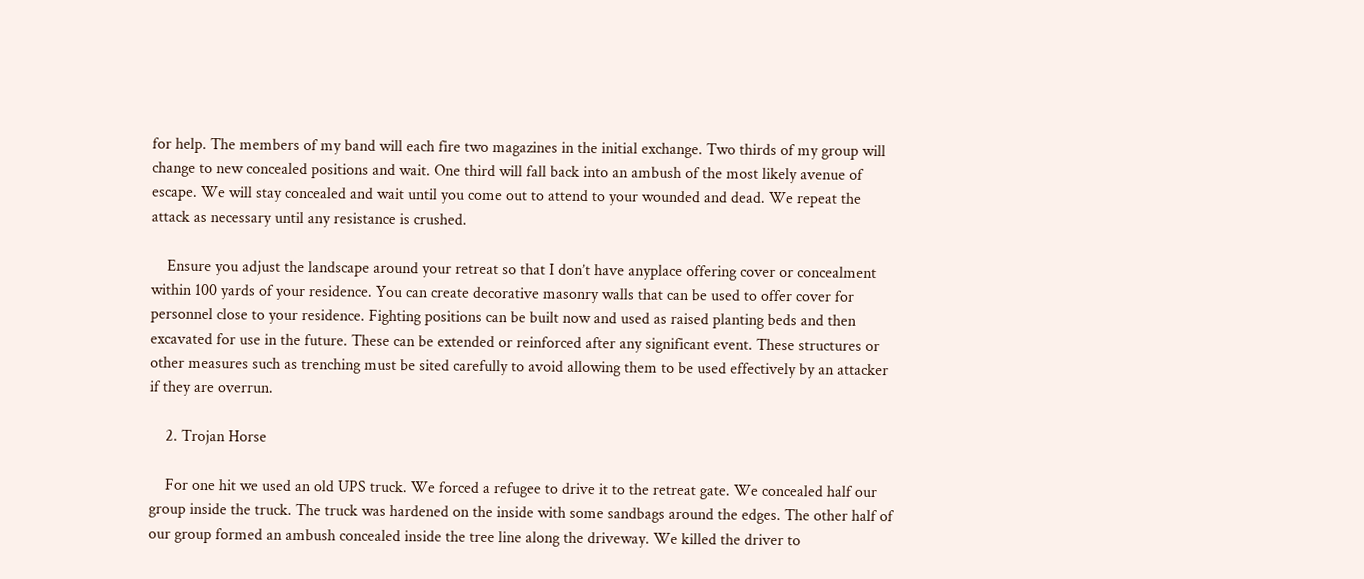for help. The members of my band will each fire two magazines in the initial exchange. Two thirds of my group will change to new concealed positions and wait. One third will fall back into an ambush of the most likely avenue of escape. We will stay concealed and wait until you come out to attend to your wounded and dead. We repeat the attack as necessary until any resistance is crushed.

    Ensure you adjust the landscape around your retreat so that I don’t have anyplace offering cover or concealment within 100 yards of your residence. You can create decorative masonry walls that can be used to offer cover for personnel close to your residence. Fighting positions can be built now and used as raised planting beds and then excavated for use in the future. These can be extended or reinforced after any significant event. These structures or other measures such as trenching must be sited carefully to avoid allowing them to be used effectively by an attacker if they are overrun.

    2. Trojan Horse

    For one hit we used an old UPS truck. We forced a refugee to drive it to the retreat gate. We concealed half our group inside the truck. The truck was hardened on the inside with some sandbags around the edges. The other half of our group formed an ambush concealed inside the tree line along the driveway. We killed the driver to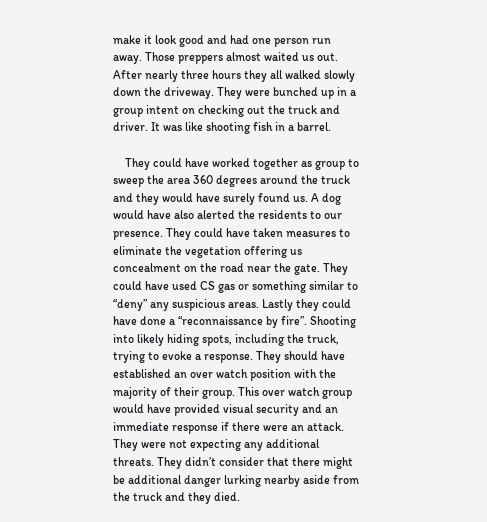make it look good and had one person run away. Those preppers almost waited us out. After nearly three hours they all walked slowly down the driveway. They were bunched up in a group intent on checking out the truck and driver. It was like shooting fish in a barrel.

    They could have worked together as group to sweep the area 360 degrees around the truck and they would have surely found us. A dog would have also alerted the residents to our presence. They could have taken measures to eliminate the vegetation offering us concealment on the road near the gate. They could have used CS gas or something similar to “deny” any suspicious areas. Lastly they could have done a “reconnaissance by fire”. Shooting into likely hiding spots, including the truck, trying to evoke a response. They should have established an over watch position with the majority of their group. This over watch group would have provided visual security and an immediate response if there were an attack. They were not expecting any additional threats. They didn’t consider that there might be additional danger lurking nearby aside from the truck and they died.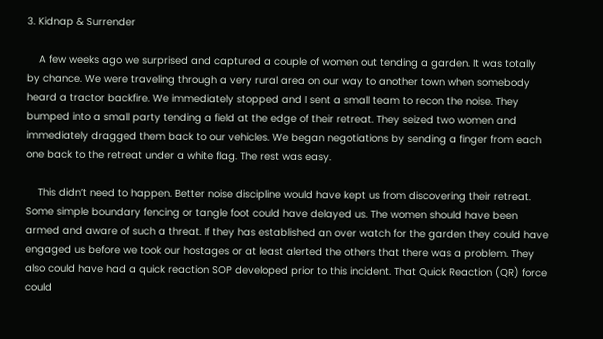3. Kidnap & Surrender

    A few weeks ago we surprised and captured a couple of women out tending a garden. It was totally by chance. We were traveling through a very rural area on our way to another town when somebody heard a tractor backfire. We immediately stopped and I sent a small team to recon the noise. They bumped into a small party tending a field at the edge of their retreat. They seized two women and immediately dragged them back to our vehicles. We began negotiations by sending a finger from each one back to the retreat under a white flag. The rest was easy.

    This didn’t need to happen. Better noise discipline would have kept us from discovering their retreat. Some simple boundary fencing or tangle foot could have delayed us. The women should have been armed and aware of such a threat. If they has established an over watch for the garden they could have engaged us before we took our hostages or at least alerted the others that there was a problem. They also could have had a quick reaction SOP developed prior to this incident. That Quick Reaction (QR) force could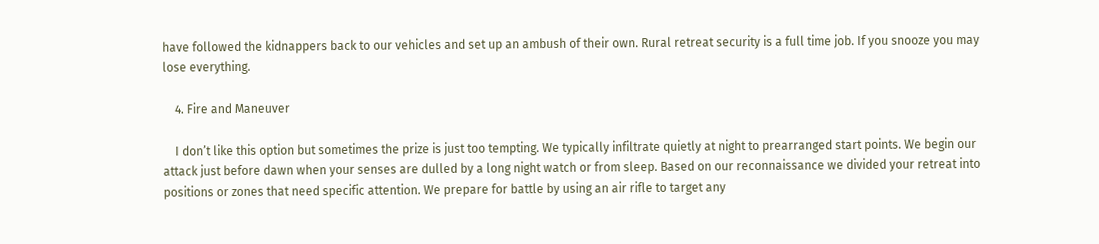have followed the kidnappers back to our vehicles and set up an ambush of their own. Rural retreat security is a full time job. If you snooze you may lose everything.

    4. Fire and Maneuver

    I don’t like this option but sometimes the prize is just too tempting. We typically infiltrate quietly at night to prearranged start points. We begin our attack just before dawn when your senses are dulled by a long night watch or from sleep. Based on our reconnaissance we divided your retreat into positions or zones that need specific attention. We prepare for battle by using an air rifle to target any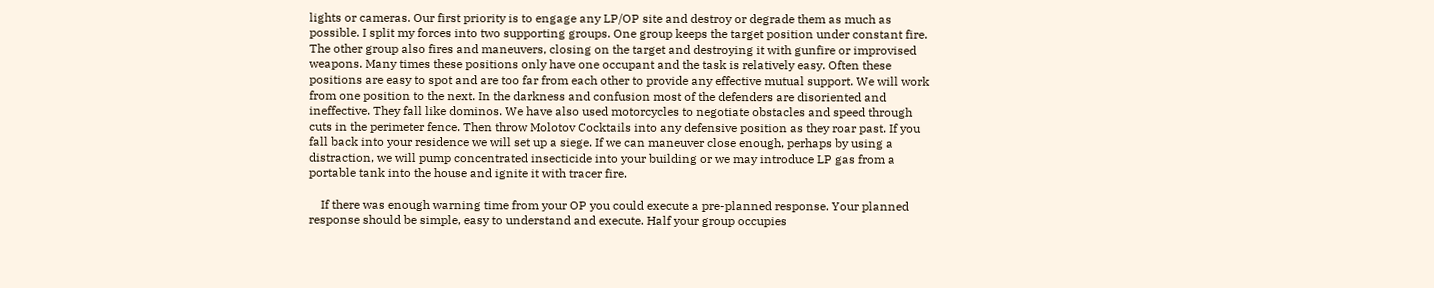lights or cameras. Our first priority is to engage any LP/OP site and destroy or degrade them as much as possible. I split my forces into two supporting groups. One group keeps the target position under constant fire. The other group also fires and maneuvers, closing on the target and destroying it with gunfire or improvised weapons. Many times these positions only have one occupant and the task is relatively easy. Often these positions are easy to spot and are too far from each other to provide any effective mutual support. We will work from one position to the next. In the darkness and confusion most of the defenders are disoriented and ineffective. They fall like dominos. We have also used motorcycles to negotiate obstacles and speed through cuts in the perimeter fence. Then throw Molotov Cocktails into any defensive position as they roar past. If you fall back into your residence we will set up a siege. If we can maneuver close enough, perhaps by using a distraction, we will pump concentrated insecticide into your building or we may introduce LP gas from a portable tank into the house and ignite it with tracer fire.

    If there was enough warning time from your OP you could execute a pre-planned response. Your planned response should be simple, easy to understand and execute. Half your group occupies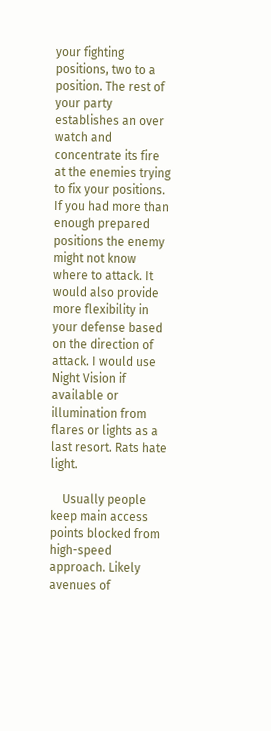your fighting positions, two to a position. The rest of your party establishes an over watch and concentrate its fire at the enemies trying to fix your positions. If you had more than enough prepared positions the enemy might not know where to attack. It would also provide more flexibility in your defense based on the direction of attack. I would use Night Vision if available or illumination from flares or lights as a last resort. Rats hate light.

    Usually people keep main access points blocked from high-speed approach. Likely avenues of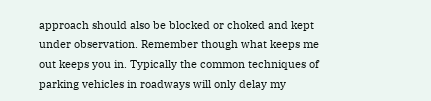approach should also be blocked or choked and kept under observation. Remember though what keeps me out keeps you in. Typically the common techniques of parking vehicles in roadways will only delay my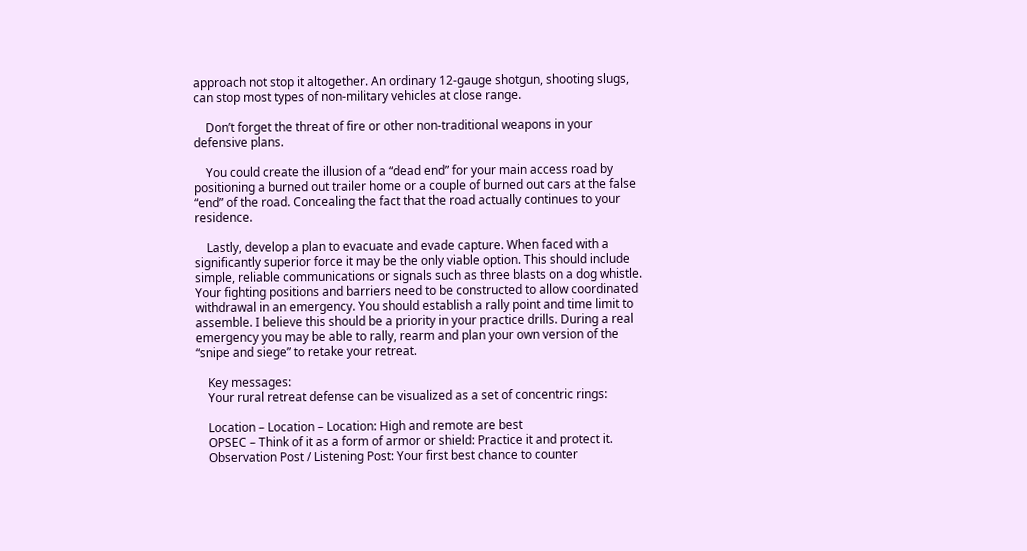approach not stop it altogether. An ordinary 12-gauge shotgun, shooting slugs, can stop most types of non-military vehicles at close range.

    Don’t forget the threat of fire or other non-traditional weapons in your defensive plans.

    You could create the illusion of a “dead end” for your main access road by positioning a burned out trailer home or a couple of burned out cars at the false “end” of the road. Concealing the fact that the road actually continues to your residence.

    Lastly, develop a plan to evacuate and evade capture. When faced with a significantly superior force it may be the only viable option. This should include simple, reliable communications or signals such as three blasts on a dog whistle. Your fighting positions and barriers need to be constructed to allow coordinated withdrawal in an emergency. You should establish a rally point and time limit to assemble. I believe this should be a priority in your practice drills. During a real emergency you may be able to rally, rearm and plan your own version of the “snipe and siege” to retake your retreat.

    Key messages:
    Your rural retreat defense can be visualized as a set of concentric rings:

    Location – Location – Location: High and remote are best
    OPSEC – Think of it as a form of armor or shield: Practice it and protect it.
    Observation Post / Listening Post: Your first best chance to counter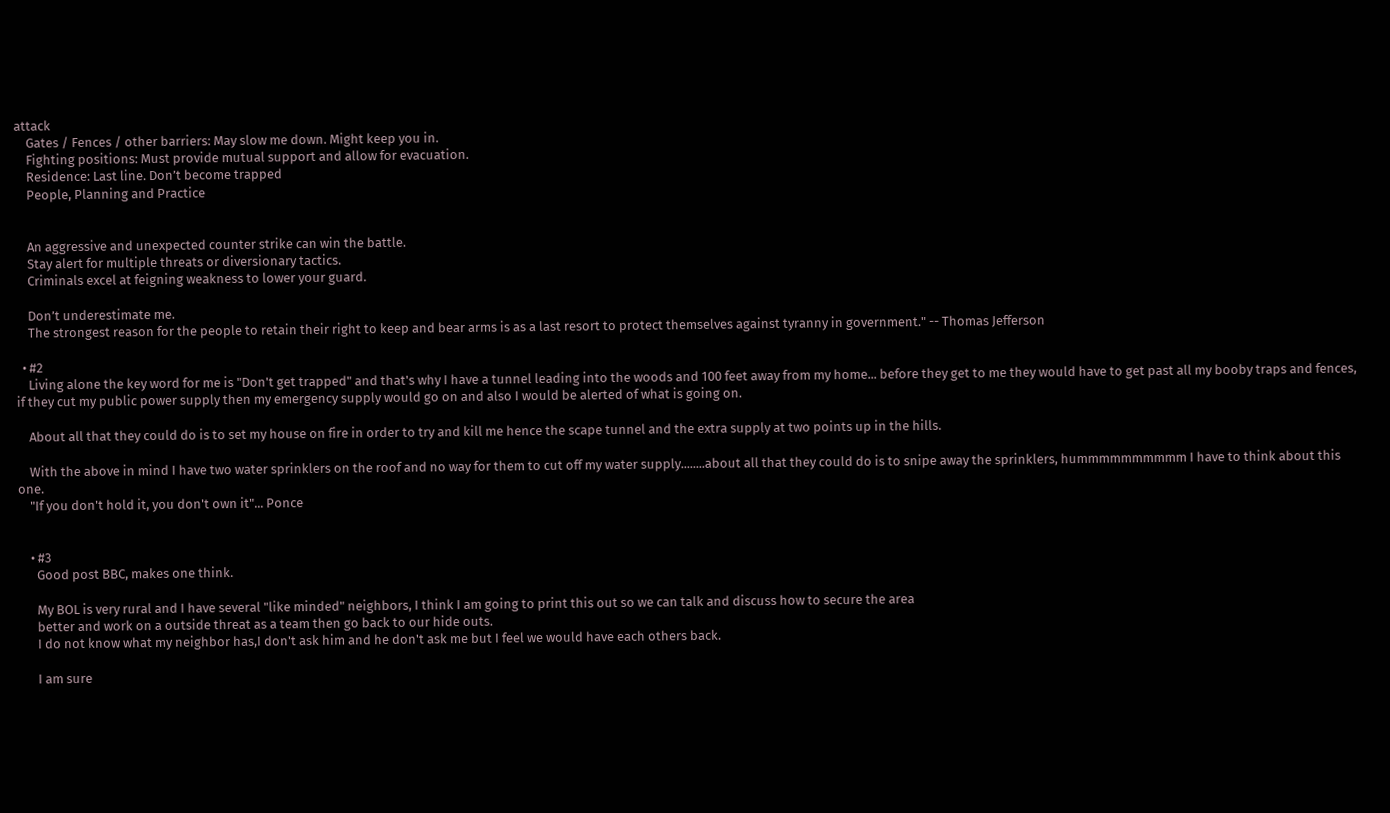attack
    Gates / Fences / other barriers: May slow me down. Might keep you in.
    Fighting positions: Must provide mutual support and allow for evacuation.
    Residence: Last line. Don’t become trapped
    People, Planning and Practice


    An aggressive and unexpected counter strike can win the battle.
    Stay alert for multiple threats or diversionary tactics.
    Criminals excel at feigning weakness to lower your guard.

    Don’t underestimate me.
    The strongest reason for the people to retain their right to keep and bear arms is as a last resort to protect themselves against tyranny in government." -- Thomas Jefferson

  • #2
    Living alone the key word for me is "Don't get trapped" and that's why I have a tunnel leading into the woods and 100 feet away from my home... before they get to me they would have to get past all my booby traps and fences, if they cut my public power supply then my emergency supply would go on and also I would be alerted of what is going on.

    About all that they could do is to set my house on fire in order to try and kill me hence the scape tunnel and the extra supply at two points up in the hills.

    With the above in mind I have two water sprinklers on the roof and no way for them to cut off my water supply........about all that they could do is to snipe away the sprinklers, hummmmmmmmmm I have to think about this one.
    "If you don't hold it, you don't own it"... Ponce


    • #3
      Good post BBC, makes one think.

      My BOL is very rural and I have several "like minded" neighbors, I think I am going to print this out so we can talk and discuss how to secure the area
      better and work on a outside threat as a team then go back to our hide outs.
      I do not know what my neighbor has,I don't ask him and he don't ask me but I feel we would have each others back.

      I am sure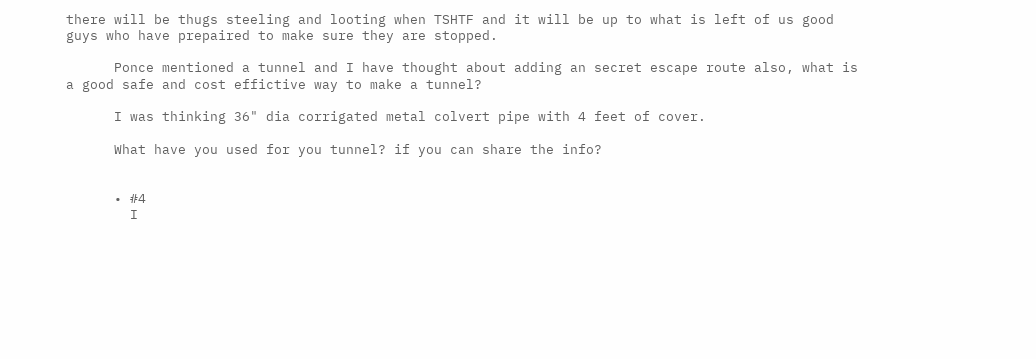there will be thugs steeling and looting when TSHTF and it will be up to what is left of us good guys who have prepaired to make sure they are stopped.

      Ponce mentioned a tunnel and I have thought about adding an secret escape route also, what is a good safe and cost effictive way to make a tunnel?

      I was thinking 36" dia corrigated metal colvert pipe with 4 feet of cover.

      What have you used for you tunnel? if you can share the info?


      • #4
        I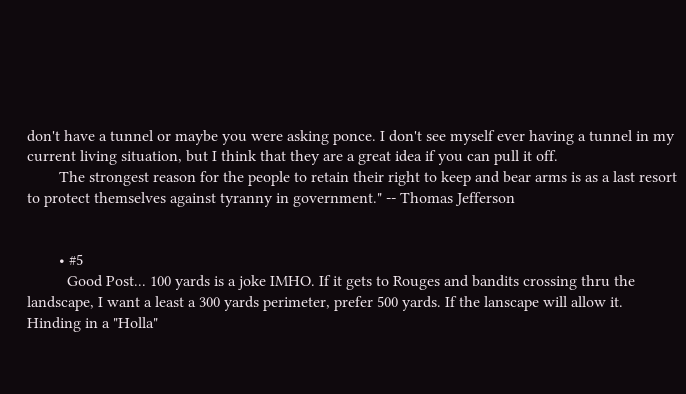don't have a tunnel or maybe you were asking ponce. I don't see myself ever having a tunnel in my current living situation, but I think that they are a great idea if you can pull it off.
        The strongest reason for the people to retain their right to keep and bear arms is as a last resort to protect themselves against tyranny in government." -- Thomas Jefferson


        • #5
          Good Post... 100 yards is a joke IMHO. If it gets to Rouges and bandits crossing thru the landscape, I want a least a 300 yards perimeter, prefer 500 yards. If the lanscape will allow it. Hinding in a "Holla"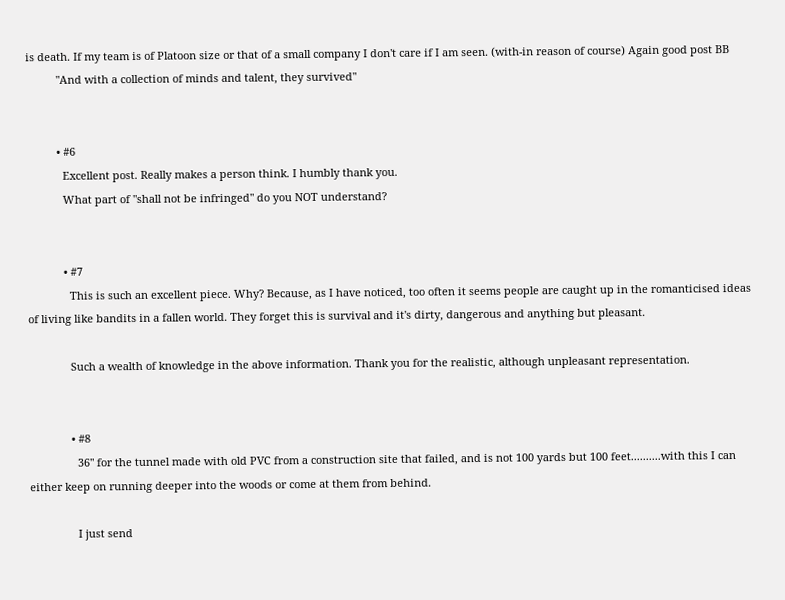is death. If my team is of Platoon size or that of a small company I don't care if I am seen. (with-in reason of course) Again good post BB
          "And with a collection of minds and talent, they survived"


          • #6
            Excellent post. Really makes a person think. I humbly thank you.
            What part of "shall not be infringed" do you NOT understand?


            • #7
              This is such an excellent piece. Why? Because, as I have noticed, too often it seems people are caught up in the romanticised ideas of living like bandits in a fallen world. They forget this is survival and it's dirty, dangerous and anything but pleasant.

              Such a wealth of knowledge in the above information. Thank you for the realistic, although unpleasant representation.


              • #8
                36" for the tunnel made with old PVC from a construction site that failed, and is not 100 yards but 100 feet..........with this I can either keep on running deeper into the woods or come at them from behind.

                I just send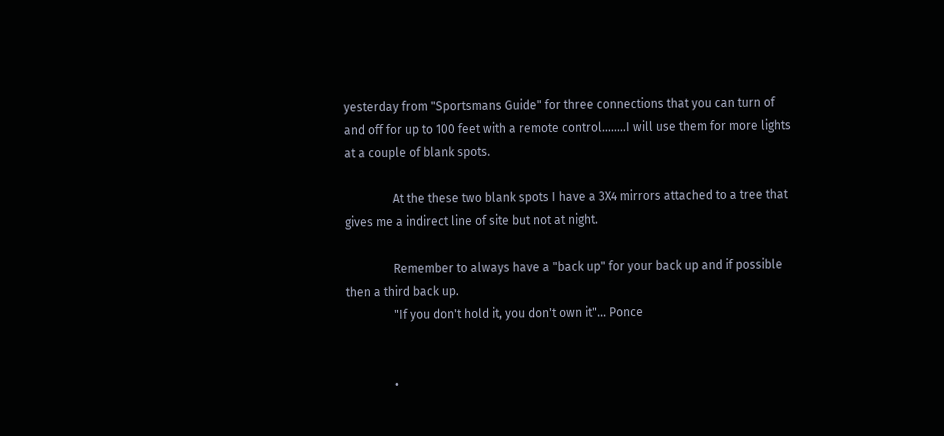yesterday from "Sportsmans Guide" for three connections that you can turn of and off for up to 100 feet with a remote control........I will use them for more lights at a couple of blank spots.

                At the these two blank spots I have a 3X4 mirrors attached to a tree that gives me a indirect line of site but not at night.

                Remember to always have a "back up" for your back up and if possible then a third back up.
                "If you don't hold it, you don't own it"... Ponce


                •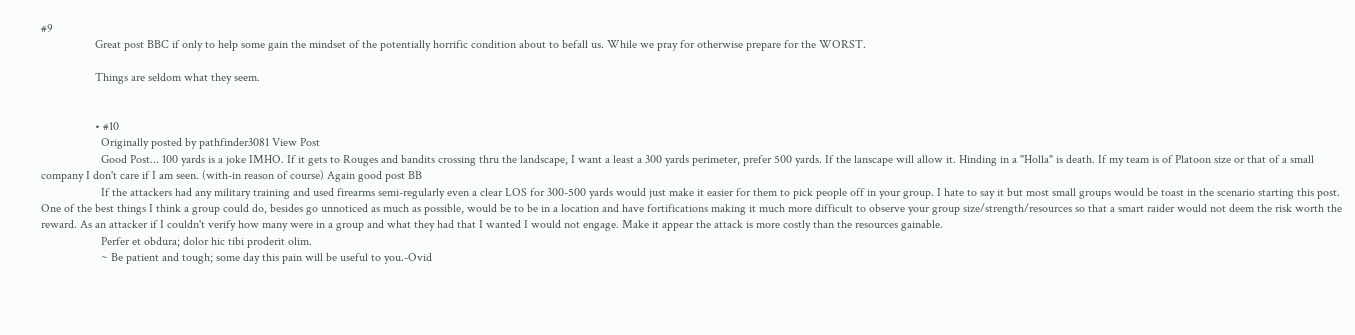#9
                  Great post BBC if only to help some gain the mindset of the potentially horrific condition about to befall us. While we pray for otherwise prepare for the WORST.

                  Things are seldom what they seem.


                  • #10
                    Originally posted by pathfinder3081 View Post
                    Good Post... 100 yards is a joke IMHO. If it gets to Rouges and bandits crossing thru the landscape, I want a least a 300 yards perimeter, prefer 500 yards. If the lanscape will allow it. Hinding in a "Holla" is death. If my team is of Platoon size or that of a small company I don't care if I am seen. (with-in reason of course) Again good post BB
                    If the attackers had any military training and used firearms semi-regularly even a clear LOS for 300-500 yards would just make it easier for them to pick people off in your group. I hate to say it but most small groups would be toast in the scenario starting this post. One of the best things I think a group could do, besides go unnoticed as much as possible, would be to be in a location and have fortifications making it much more difficult to observe your group size/strength/resources so that a smart raider would not deem the risk worth the reward. As an attacker if I couldn't verify how many were in a group and what they had that I wanted I would not engage. Make it appear the attack is more costly than the resources gainable.
                    Perfer et obdura; dolor hic tibi proderit olim.
                    ~ Be patient and tough; some day this pain will be useful to you.-Ovid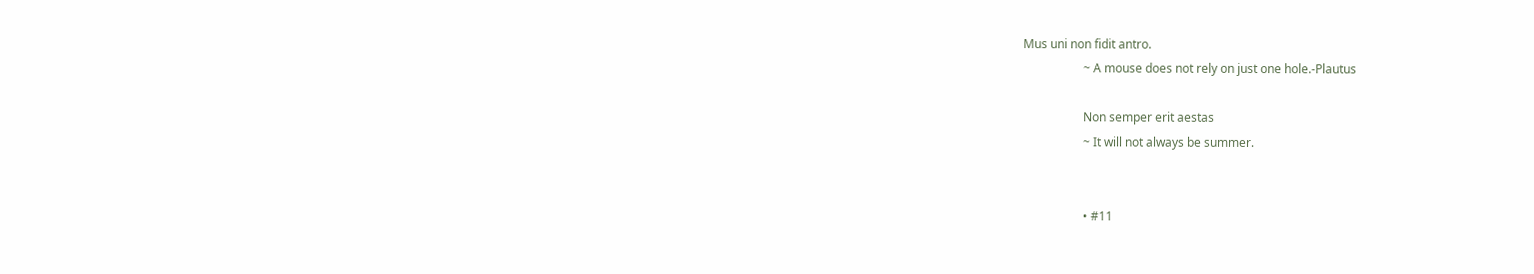Mus uni non fidit antro.
                    ~ A mouse does not rely on just one hole.-Plautus

                    Non semper erit aestas
                    ~ It will not always be summer.


                    • #11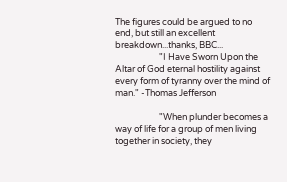The figures could be argued to no end, but still an excellent breakdown...thanks, BBC...
                      "I Have Sworn Upon the Altar of God eternal hostility against every form of tyranny over the mind of man." -Thomas Jefferson

                      "When plunder becomes a way of life for a group of men living together in society, they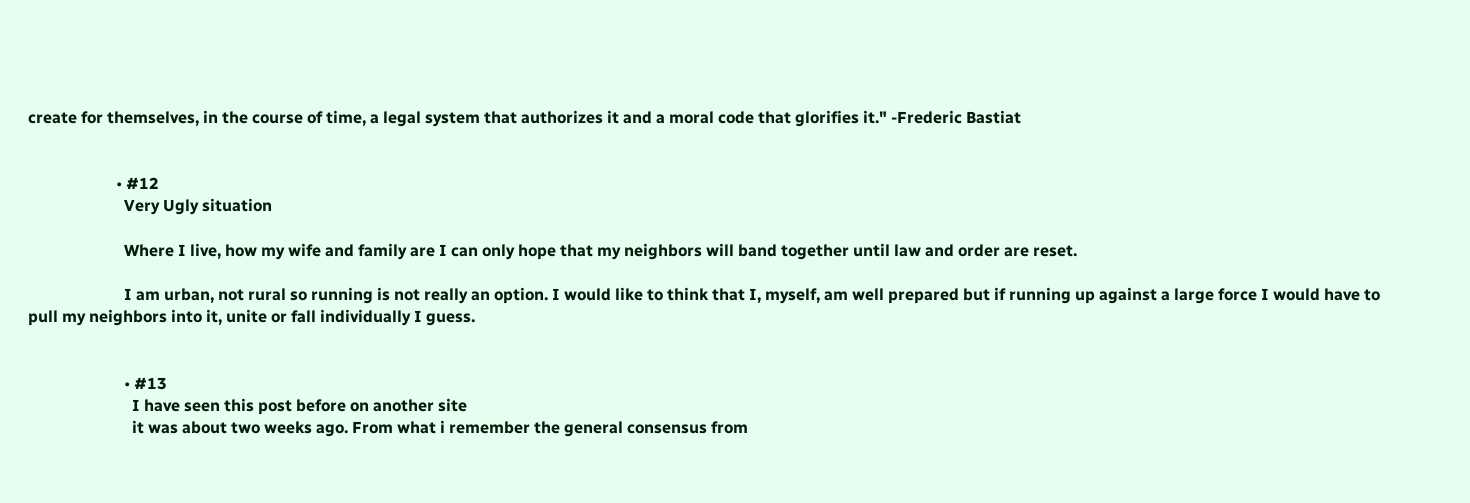create for themselves, in the course of time, a legal system that authorizes it and a moral code that glorifies it." -Frederic Bastiat


                      • #12
                        Very Ugly situation

                        Where I live, how my wife and family are I can only hope that my neighbors will band together until law and order are reset.

                        I am urban, not rural so running is not really an option. I would like to think that I, myself, am well prepared but if running up against a large force I would have to pull my neighbors into it, unite or fall individually I guess.


                        • #13
                          I have seen this post before on another site
                          it was about two weeks ago. From what i remember the general consensus from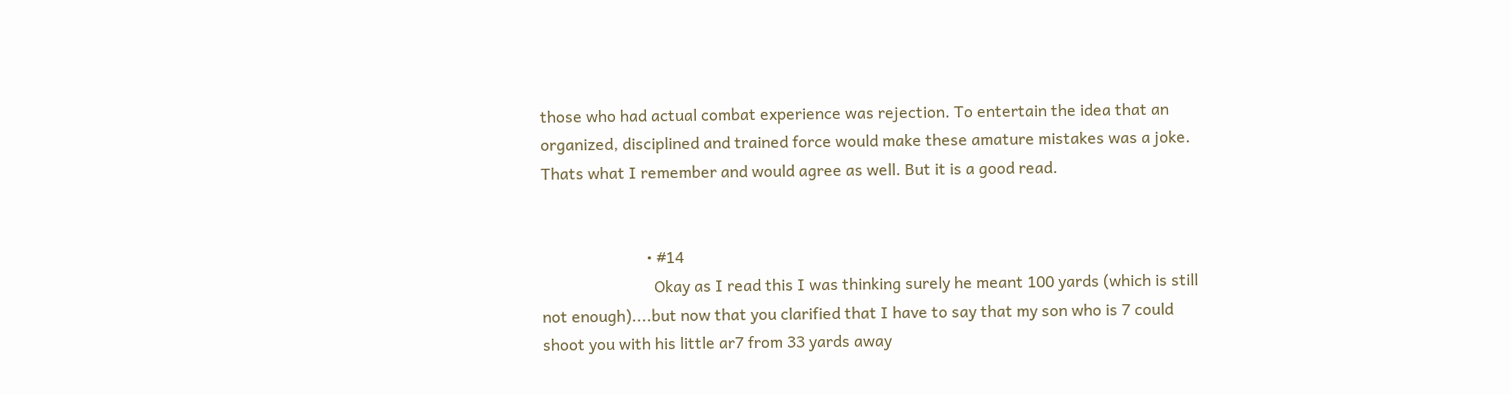those who had actual combat experience was rejection. To entertain the idea that an organized, disciplined and trained force would make these amature mistakes was a joke. Thats what I remember and would agree as well. But it is a good read.


                          • #14
                            Okay as I read this I was thinking surely he meant 100 yards (which is still not enough)....but now that you clarified that I have to say that my son who is 7 could shoot you with his little ar7 from 33 yards away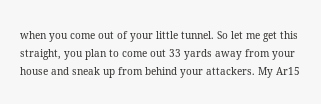when you come out of your little tunnel. So let me get this straight, you plan to come out 33 yards away from your house and sneak up from behind your attackers. My Ar15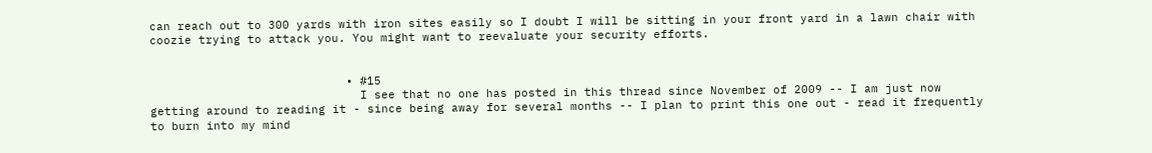can reach out to 300 yards with iron sites easily so I doubt I will be sitting in your front yard in a lawn chair with coozie trying to attack you. You might want to reevaluate your security efforts.


                            • #15
                              I see that no one has posted in this thread since November of 2009 -- I am just now getting around to reading it - since being away for several months -- I plan to print this one out - read it frequently to burn into my mind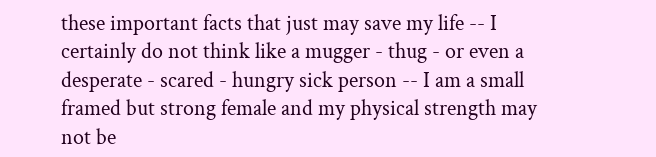these important facts that just may save my life -- I certainly do not think like a mugger - thug - or even a desperate - scared - hungry sick person -- I am a small framed but strong female and my physical strength may not be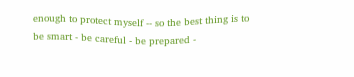enough to protect myself -- so the best thing is to be smart - be careful - be prepared -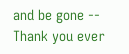and be gone -- Thank you ever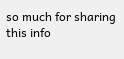so much for sharing this info